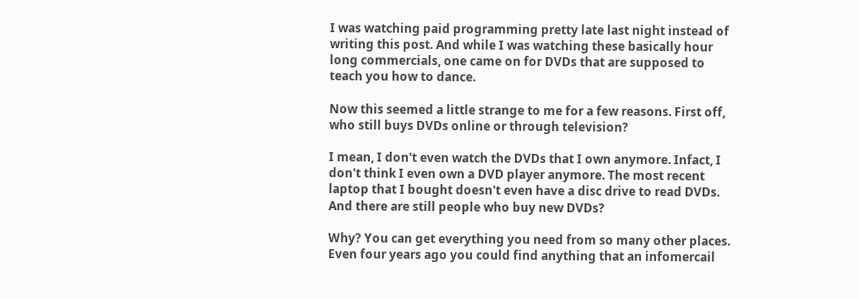I was watching paid programming pretty late last night instead of writing this post. And while I was watching these basically hour long commercials, one came on for DVDs that are supposed to teach you how to dance.

Now this seemed a little strange to me for a few reasons. First off, who still buys DVDs online or through television?

I mean, I don't even watch the DVDs that I own anymore. Infact, I don't think I even own a DVD player anymore. The most recent laptop that I bought doesn't even have a disc drive to read DVDs. And there are still people who buy new DVDs?

Why? You can get everything you need from so many other places. Even four years ago you could find anything that an infomercail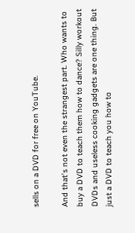sells on a DVD for free on YouTube.

And that's not even the strangest part. Who wants to buy a DVD to teach them how to dance? Silly workout DVDs and useless cooking gadgets are one thing. But just a DVD to teach you how to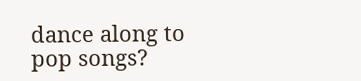dance along to pop songs?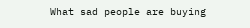What sad people are buying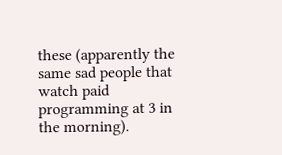these (apparently the same sad people that watch paid programming at 3 in the morning).